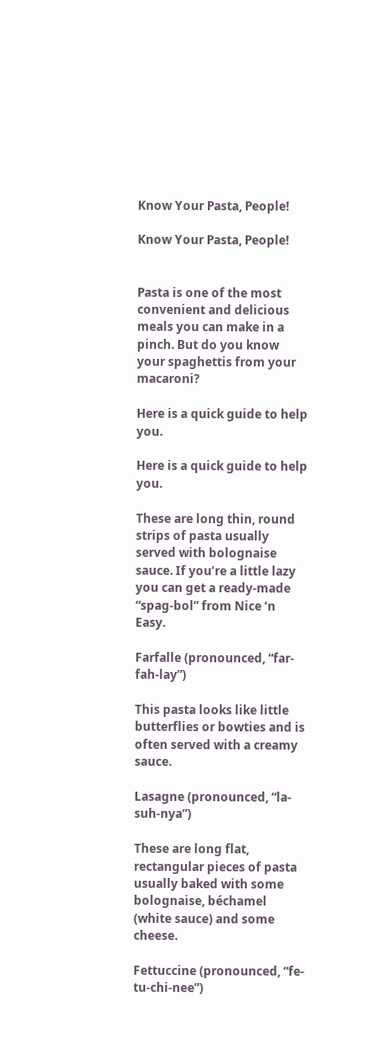Know Your Pasta, People!

Know Your Pasta, People!


Pasta is one of the most convenient and delicious meals you can make in a pinch. But do you know your spaghettis from your macaroni?

Here is a quick guide to help you.

Here is a quick guide to help you.

These are long thin, round strips of pasta usually served with bolognaise sauce. If you’re a little lazy you can get a ready-made “spag-bol” from Nice ‘n Easy.

Farfalle (pronounced, “far-fah-lay”)

This pasta looks like little butterflies or bowties and is often served with a creamy sauce.

Lasagne (pronounced, “la-suh-nya”)

These are long flat, rectangular pieces of pasta usually baked with some bolognaise, béchamel (white sauce) and some cheese.

Fettuccine (pronounced, “fe-tu-chi-nee”)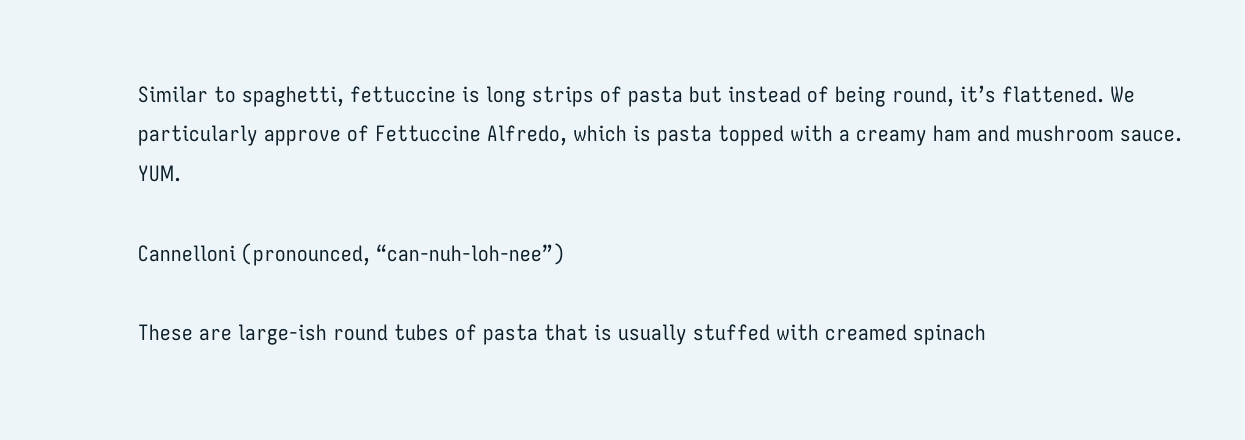Similar to spaghetti, fettuccine is long strips of pasta but instead of being round, it’s flattened. We particularly approve of Fettuccine Alfredo, which is pasta topped with a creamy ham and mushroom sauce. YUM.

Cannelloni (pronounced, “can-nuh-loh-nee”)

These are large-ish round tubes of pasta that is usually stuffed with creamed spinach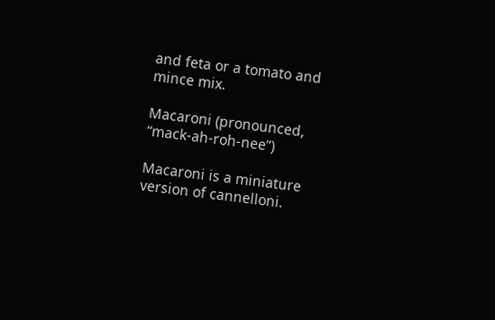and feta or a tomato and mince mix.

Macaroni (pronounced, “mack-ah-roh-nee”)

Macaroni is a miniature version of cannelloni.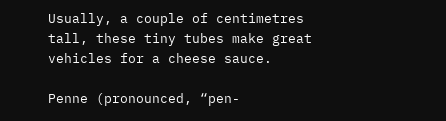Usually, a couple of centimetres tall, these tiny tubes make great vehicles for a cheese sauce.

Penne (pronounced, “pen-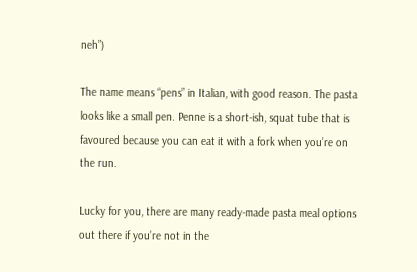neh”)

The name means “pens” in Italian, with good reason. The pasta looks like a small pen. Penne is a short-ish, squat tube that is favoured because you can eat it with a fork when you’re on the run.

Lucky for you, there are many ready-made pasta meal options out there if you’re not in the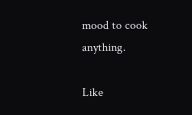mood to cook anything.

Like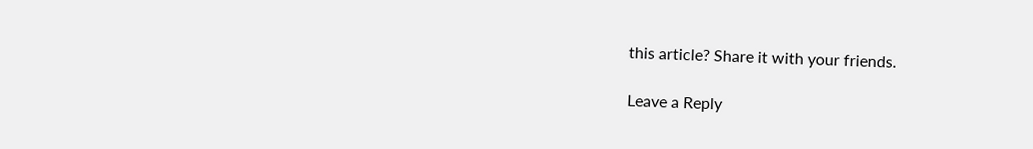this article? Share it with your friends.

Leave a Reply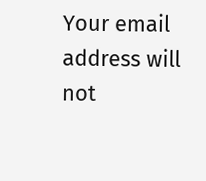Your email address will not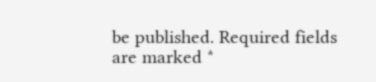be published. Required fields are marked *